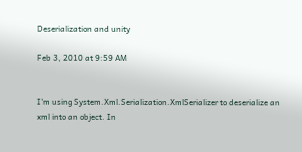Deserialization and unity

Feb 3, 2010 at 9:59 AM


I'm using System.Xml.Serialization.XmlSerializer to deserialize an xml into an object. In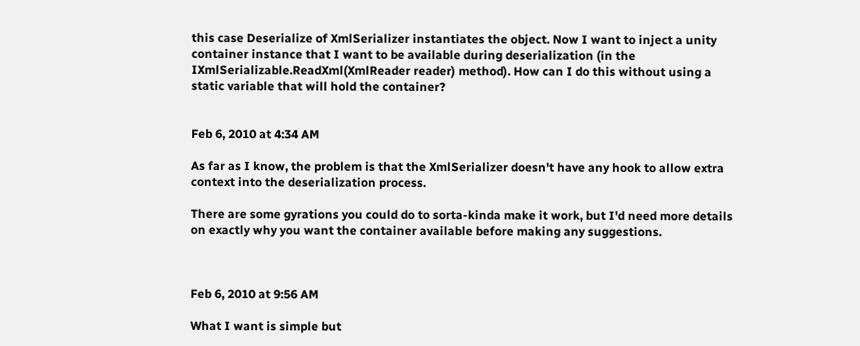this case Deserialize of XmlSerializer instantiates the object. Now I want to inject a unity container instance that I want to be available during deserialization (in the IXmlSerializable.ReadXml(XmlReader reader) method). How can I do this without using a static variable that will hold the container?


Feb 6, 2010 at 4:34 AM

As far as I know, the problem is that the XmlSerializer doesn't have any hook to allow extra context into the deserialization process.

There are some gyrations you could do to sorta-kinda make it work, but I'd need more details on exactly why you want the container available before making any suggestions.



Feb 6, 2010 at 9:56 AM

What I want is simple but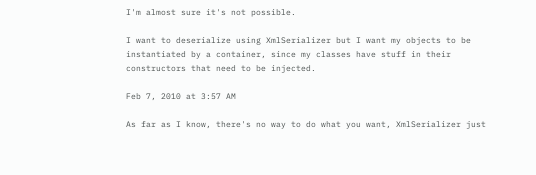I'm almost sure it's not possible.

I want to deserialize using XmlSerializer but I want my objects to be instantiated by a container, since my classes have stuff in their constructors that need to be injected.

Feb 7, 2010 at 3:57 AM

As far as I know, there's no way to do what you want, XmlSerializer just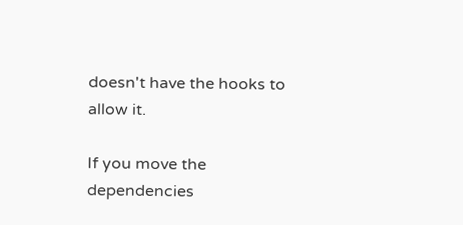doesn't have the hooks to allow it.

If you move the dependencies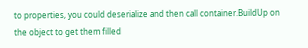to properties, you could deserialize and then call container.BuildUp on the object to get them filled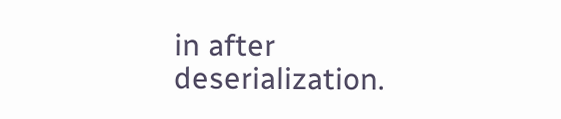in after deserialization.